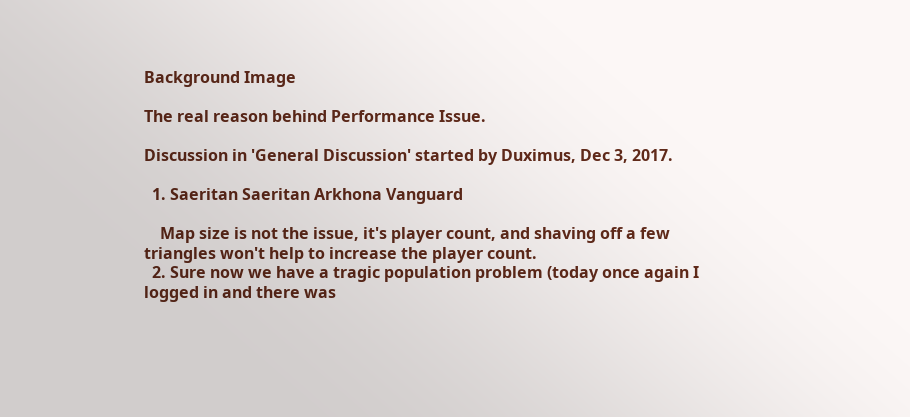Background Image

The real reason behind Performance Issue.

Discussion in 'General Discussion' started by Duximus, Dec 3, 2017.

  1. Saeritan Saeritan Arkhona Vanguard

    Map size is not the issue, it's player count, and shaving off a few triangles won't help to increase the player count.
  2. Sure now we have a tragic population problem (today once again I logged in and there was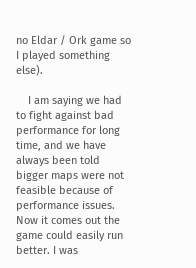no Eldar / Ork game so I played something else).

    I am saying we had to fight against bad performance for long time, and we have always been told bigger maps were not feasible because of performance issues. Now it comes out the game could easily run better. I was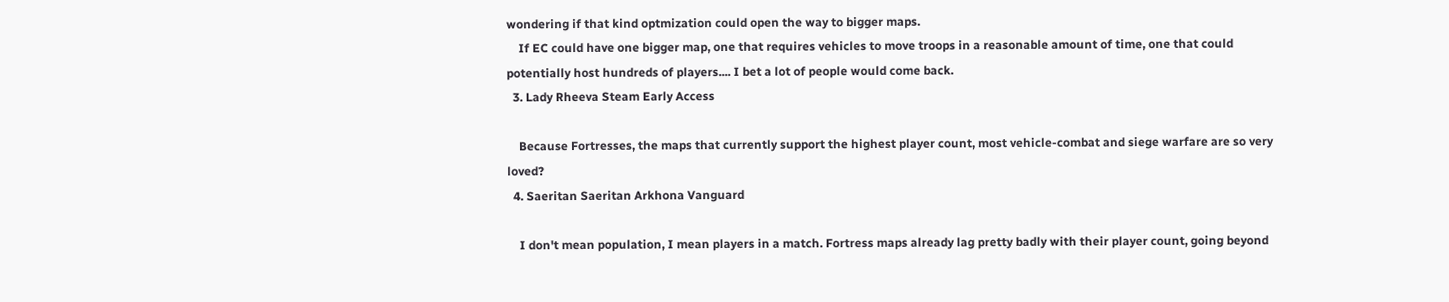wondering if that kind optmization could open the way to bigger maps.
    If EC could have one bigger map, one that requires vehicles to move troops in a reasonable amount of time, one that could potentially host hundreds of players.... I bet a lot of people would come back.
  3. Lady Rheeva Steam Early Access

    Because Fortresses, the maps that currently support the highest player count, most vehicle-combat and siege warfare are so very loved?
  4. Saeritan Saeritan Arkhona Vanguard

    I don't mean population, I mean players in a match. Fortress maps already lag pretty badly with their player count, going beyond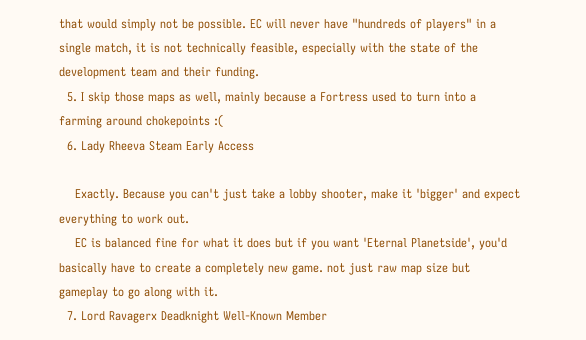that would simply not be possible. EC will never have "hundreds of players" in a single match, it is not technically feasible, especially with the state of the development team and their funding.
  5. I skip those maps as well, mainly because a Fortress used to turn into a farming around chokepoints :(
  6. Lady Rheeva Steam Early Access

    Exactly. Because you can't just take a lobby shooter, make it 'bigger' and expect everything to work out.
    EC is balanced fine for what it does but if you want 'Eternal Planetside', you'd basically have to create a completely new game. not just raw map size but gameplay to go along with it.
  7. Lord Ravagerx Deadknight Well-Known Member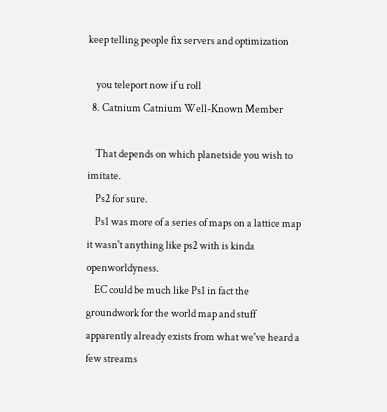keep telling people fix servers and optimization

    you teleport now if u roll
  8. Catnium Catnium Well-Known Member

    That depends on which planetside you wish to imitate.
    Ps2 for sure.
    Ps1 was more of a series of maps on a lattice map it wasn't anything like ps2 with is kinda openworldyness.
    EC could be much like Ps1 in fact the groundwork for the world map and stuff apparently already exists from what we've heard a few streams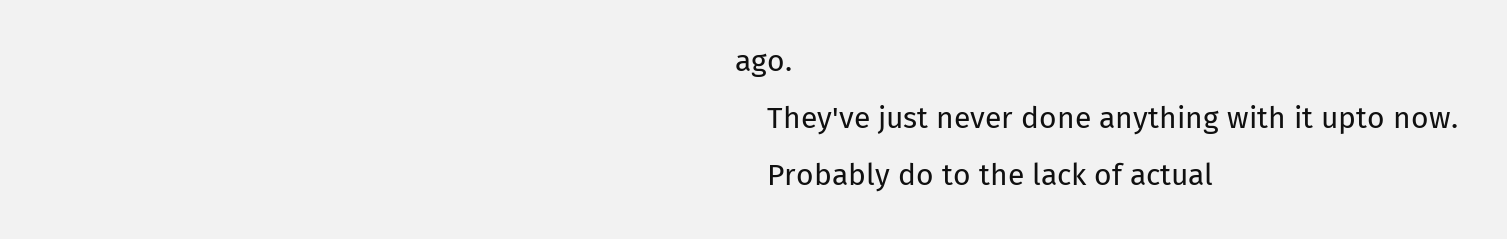ago.
    They've just never done anything with it upto now.
    Probably do to the lack of actual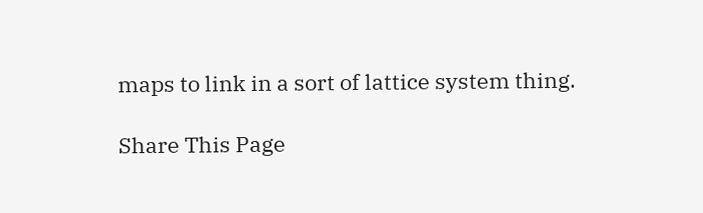maps to link in a sort of lattice system thing.

Share This Page